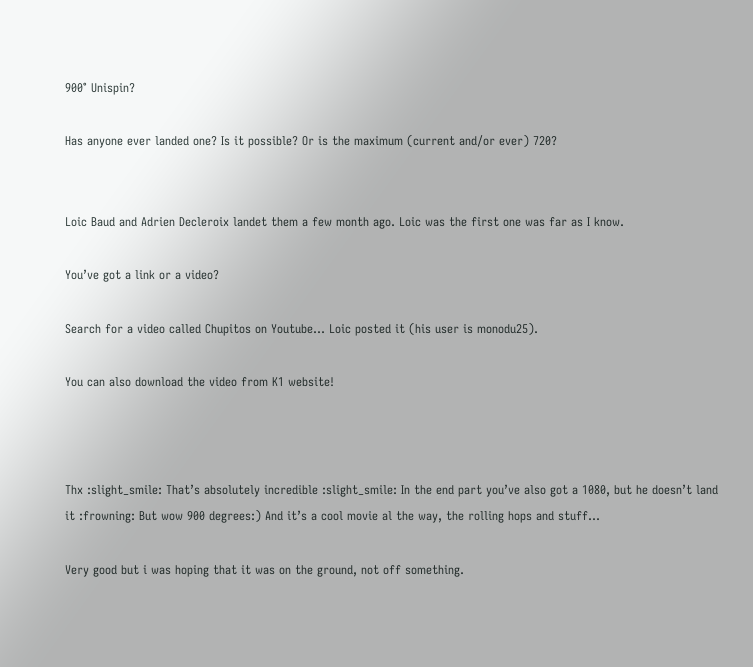900° Unispin?

Has anyone ever landed one? Is it possible? Or is the maximum (current and/or ever) 720?


Loic Baud and Adrien Decleroix landet them a few month ago. Loic was the first one was far as I know.

You’ve got a link or a video?

Search for a video called Chupitos on Youtube… Loic posted it (his user is monodu25).

You can also download the video from K1 website!



Thx :slight_smile: That’s absolutely incredible :slight_smile: In the end part you’ve also got a 1080, but he doesn’t land it :frowning: But wow 900 degrees:) And it’s a cool movie al the way, the rolling hops and stuff…

Very good but i was hoping that it was on the ground, not off something.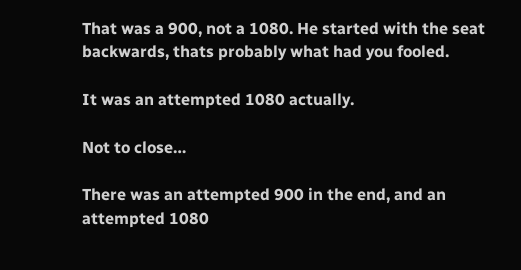That was a 900, not a 1080. He started with the seat backwards, thats probably what had you fooled.

It was an attempted 1080 actually.

Not to close…

There was an attempted 900 in the end, and an attempted 1080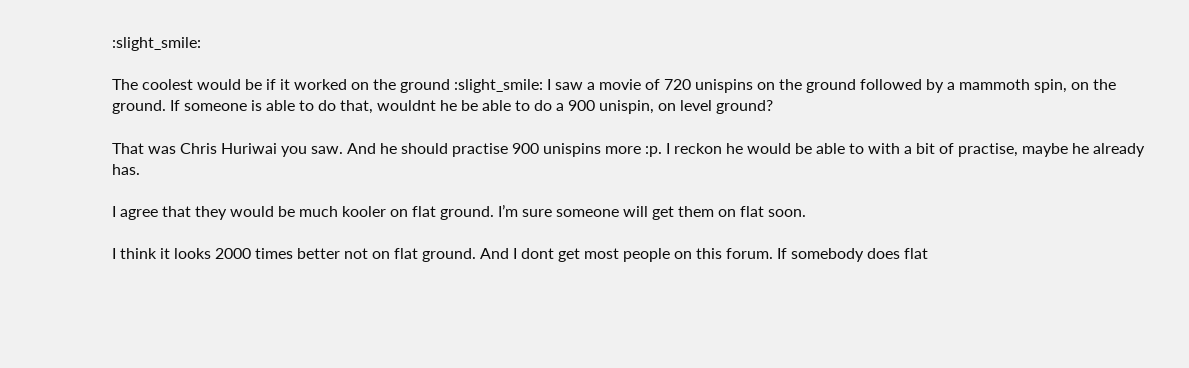:slight_smile:

The coolest would be if it worked on the ground :slight_smile: I saw a movie of 720 unispins on the ground followed by a mammoth spin, on the ground. If someone is able to do that, wouldnt he be able to do a 900 unispin, on level ground?

That was Chris Huriwai you saw. And he should practise 900 unispins more :p. I reckon he would be able to with a bit of practise, maybe he already has.

I agree that they would be much kooler on flat ground. I’m sure someone will get them on flat soon.

I think it looks 2000 times better not on flat ground. And I dont get most people on this forum. If somebody does flat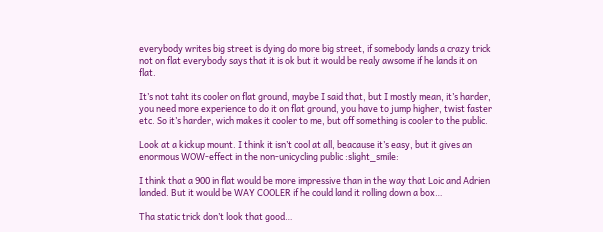everybody writes big street is dying do more big street, if somebody lands a crazy trick not on flat everybody says that it is ok but it would be realy awsome if he lands it on flat.

It’s not taht its cooler on flat ground, maybe I said that, but I mostly mean, it’s harder, you need more experience to do it on flat ground, you have to jump higher, twist faster etc. So it’s harder, wich makes it cooler to me, but off something is cooler to the public.

Look at a kickup mount. I think it isn’t cool at all, beacause it’s easy, but it gives an enormous WOW-effect in the non-unicycling public :slight_smile:

I think that a 900 in flat would be more impressive than in the way that Loic and Adrien landed. But it would be WAY COOLER if he could land it rolling down a box…

Tha static trick don’t look that good…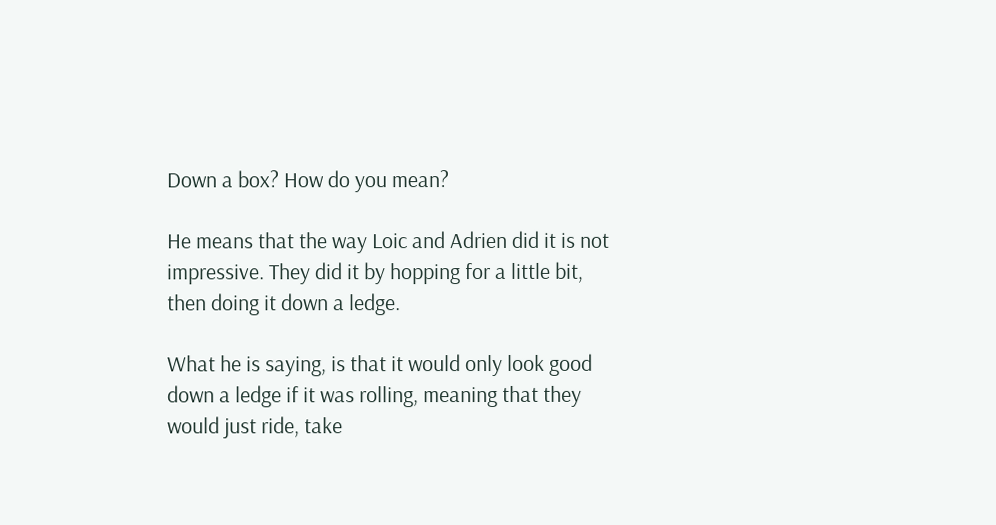Down a box? How do you mean?

He means that the way Loic and Adrien did it is not impressive. They did it by hopping for a little bit, then doing it down a ledge.

What he is saying, is that it would only look good down a ledge if it was rolling, meaning that they would just ride, take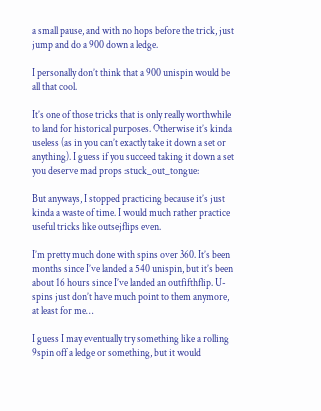a small pause, and with no hops before the trick, just jump and do a 900 down a ledge.

I personally don’t think that a 900 unispin would be all that cool.

It’s one of those tricks that is only really worthwhile to land for historical purposes. Otherwise it’s kinda useless (as in you can’t exactly take it down a set or anything). I guess if you succeed taking it down a set you deserve mad props :stuck_out_tongue:

But anyways, I stopped practicing because it’s just kinda a waste of time. I would much rather practice useful tricks like outsejflips even.

I’m pretty much done with spins over 360. It’s been months since I’ve landed a 540 unispin, but it’s been about 16 hours since I’ve landed an outfifthflip. U-spins just don’t have much point to them anymore, at least for me…

I guess I may eventually try something like a rolling 9spin off a ledge or something, but it would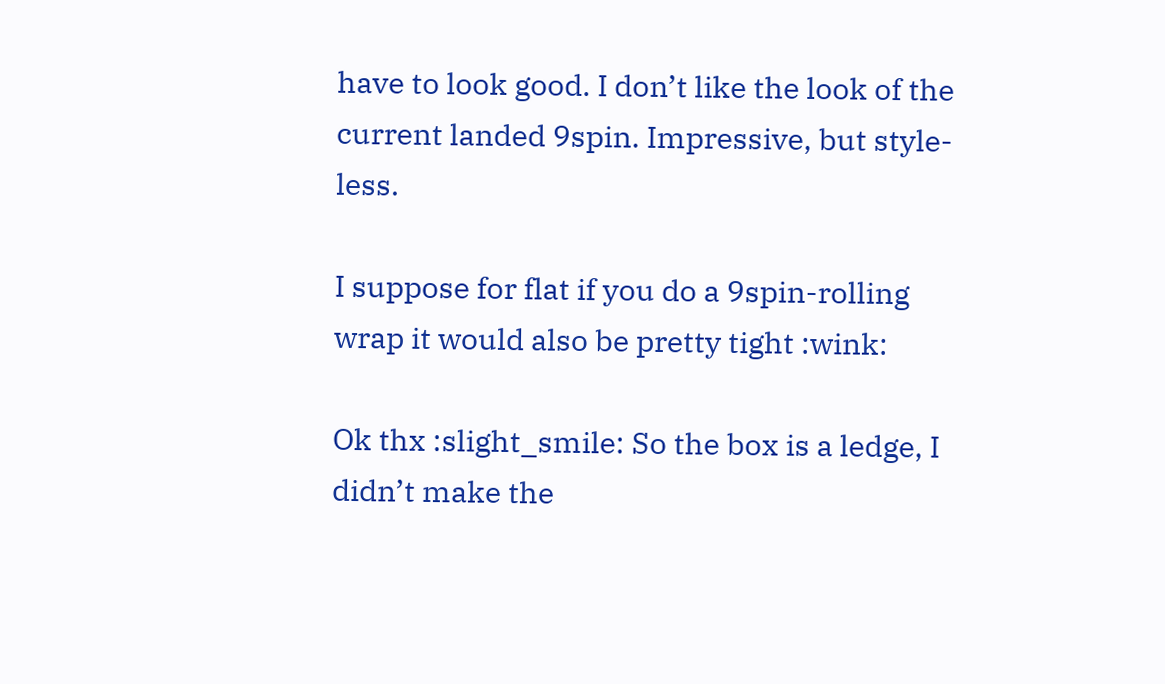have to look good. I don’t like the look of the current landed 9spin. Impressive, but style-less.

I suppose for flat if you do a 9spin-rolling wrap it would also be pretty tight :wink:

Ok thx :slight_smile: So the box is a ledge, I didn’t make the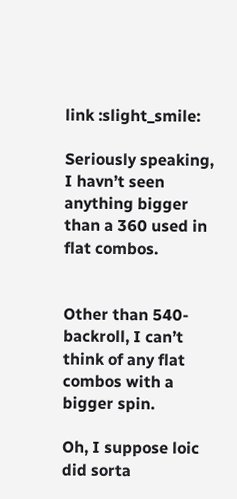link :slight_smile:

Seriously speaking, I havn’t seen anything bigger than a 360 used in flat combos.


Other than 540-backroll, I can’t think of any flat combos with a bigger spin.

Oh, I suppose loic did sorta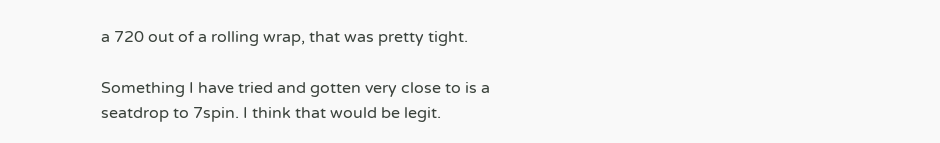a 720 out of a rolling wrap, that was pretty tight.

Something I have tried and gotten very close to is a seatdrop to 7spin. I think that would be legit.